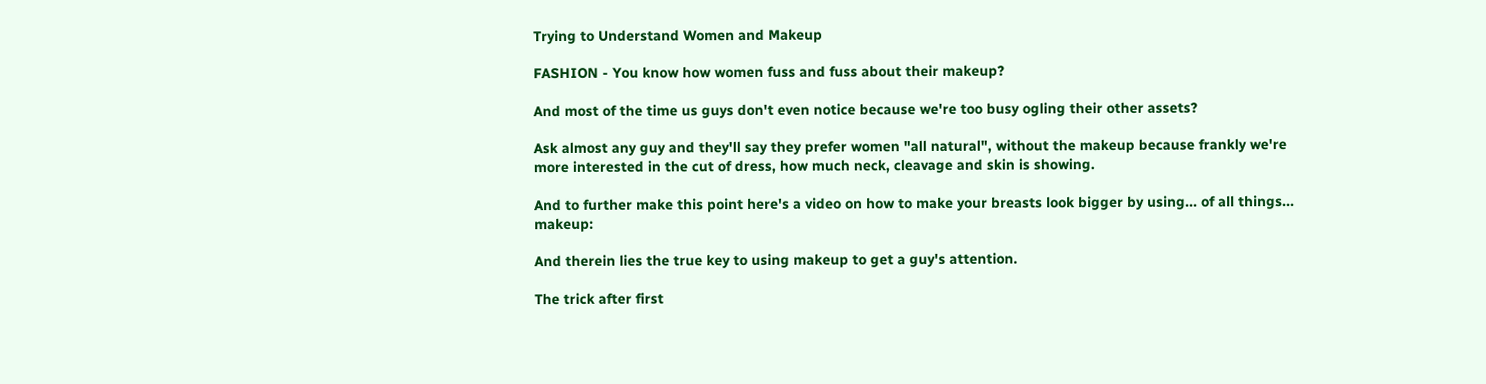Trying to Understand Women and Makeup

FASHION - You know how women fuss and fuss about their makeup?

And most of the time us guys don't even notice because we're too busy ogling their other assets?

Ask almost any guy and they'll say they prefer women "all natural", without the makeup because frankly we're more interested in the cut of dress, how much neck, cleavage and skin is showing.

And to further make this point here's a video on how to make your breasts look bigger by using... of all things... makeup:

And therein lies the true key to using makeup to get a guy's attention.

The trick after first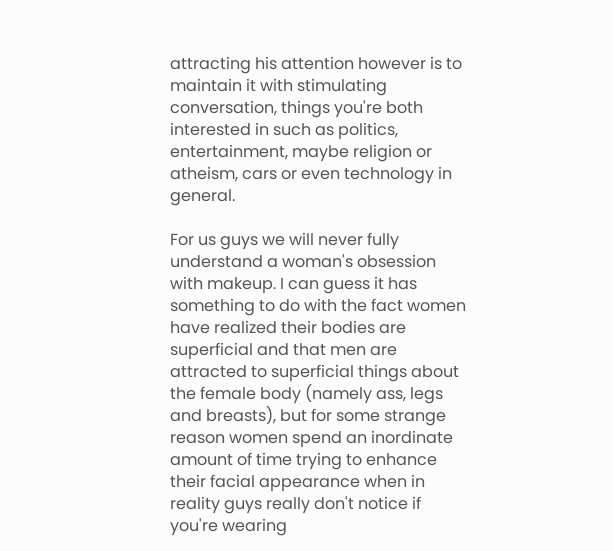attracting his attention however is to maintain it with stimulating conversation, things you're both interested in such as politics, entertainment, maybe religion or atheism, cars or even technology in general.

For us guys we will never fully understand a woman's obsession with makeup. I can guess it has something to do with the fact women have realized their bodies are superficial and that men are attracted to superficial things about the female body (namely ass, legs and breasts), but for some strange reason women spend an inordinate amount of time trying to enhance their facial appearance when in reality guys really don't notice if you're wearing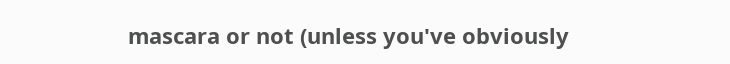mascara or not (unless you've obviously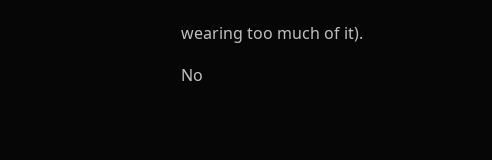wearing too much of it).

No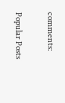comments:

Popular Posts